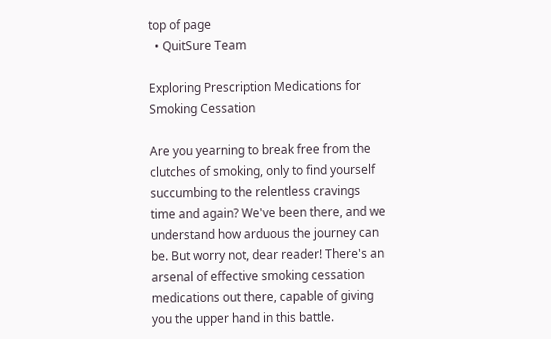top of page
  • QuitSure Team

Exploring Prescription Medications for Smoking Cessation

Are you yearning to break free from the clutches of smoking, only to find yourself succumbing to the relentless cravings time and again? We've been there, and we understand how arduous the journey can be. But worry not, dear reader! There's an arsenal of effective smoking cessation medications out there, capable of giving you the upper hand in this battle.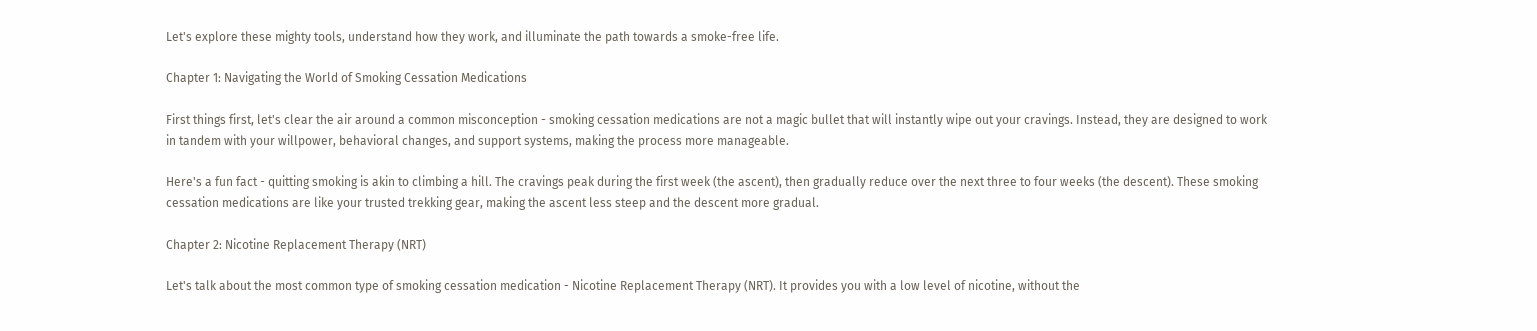Let's explore these mighty tools, understand how they work, and illuminate the path towards a smoke-free life.

Chapter 1: Navigating the World of Smoking Cessation Medications

First things first, let's clear the air around a common misconception - smoking cessation medications are not a magic bullet that will instantly wipe out your cravings. Instead, they are designed to work in tandem with your willpower, behavioral changes, and support systems, making the process more manageable.

Here's a fun fact - quitting smoking is akin to climbing a hill. The cravings peak during the first week (the ascent), then gradually reduce over the next three to four weeks (the descent). These smoking cessation medications are like your trusted trekking gear, making the ascent less steep and the descent more gradual.

Chapter 2: Nicotine Replacement Therapy (NRT)

Let's talk about the most common type of smoking cessation medication - Nicotine Replacement Therapy (NRT). It provides you with a low level of nicotine, without the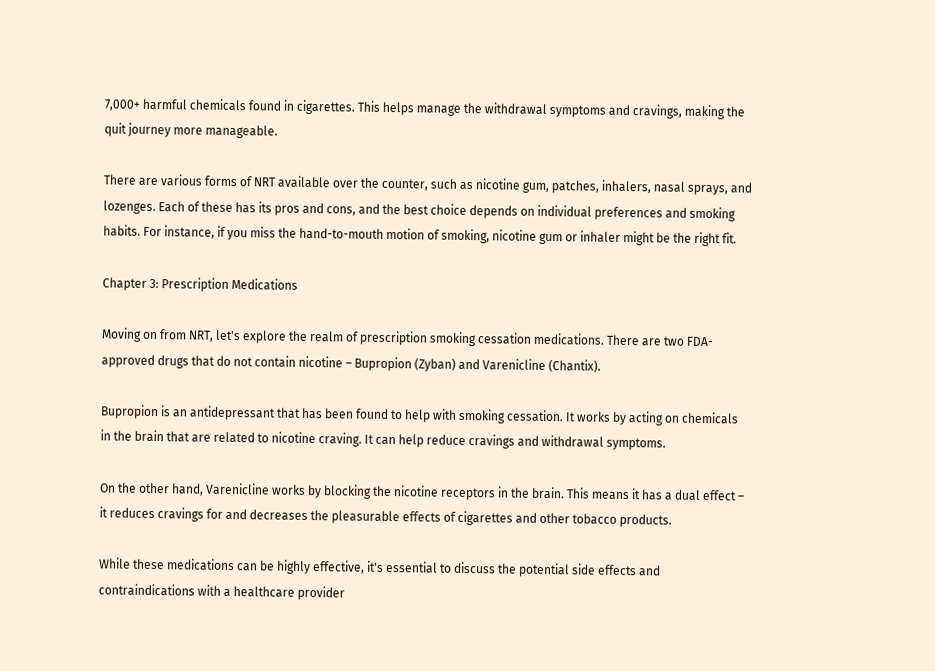7,000+ harmful chemicals found in cigarettes. This helps manage the withdrawal symptoms and cravings, making the quit journey more manageable.

There are various forms of NRT available over the counter, such as nicotine gum, patches, inhalers, nasal sprays, and lozenges. Each of these has its pros and cons, and the best choice depends on individual preferences and smoking habits. For instance, if you miss the hand-to-mouth motion of smoking, nicotine gum or inhaler might be the right fit.

Chapter 3: Prescription Medications

Moving on from NRT, let's explore the realm of prescription smoking cessation medications. There are two FDA-approved drugs that do not contain nicotine – Bupropion (Zyban) and Varenicline (Chantix).

Bupropion is an antidepressant that has been found to help with smoking cessation. It works by acting on chemicals in the brain that are related to nicotine craving. It can help reduce cravings and withdrawal symptoms.

On the other hand, Varenicline works by blocking the nicotine receptors in the brain. This means it has a dual effect – it reduces cravings for and decreases the pleasurable effects of cigarettes and other tobacco products.

While these medications can be highly effective, it's essential to discuss the potential side effects and contraindications with a healthcare provider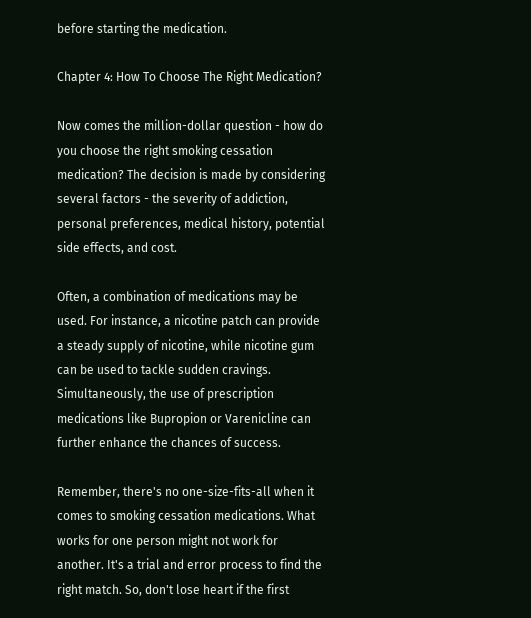before starting the medication.

Chapter 4: How To Choose The Right Medication?

Now comes the million-dollar question - how do you choose the right smoking cessation medication? The decision is made by considering several factors - the severity of addiction, personal preferences, medical history, potential side effects, and cost.

Often, a combination of medications may be used. For instance, a nicotine patch can provide a steady supply of nicotine, while nicotine gum can be used to tackle sudden cravings. Simultaneously, the use of prescription medications like Bupropion or Varenicline can further enhance the chances of success.

Remember, there's no one-size-fits-all when it comes to smoking cessation medications. What works for one person might not work for another. It's a trial and error process to find the right match. So, don't lose heart if the first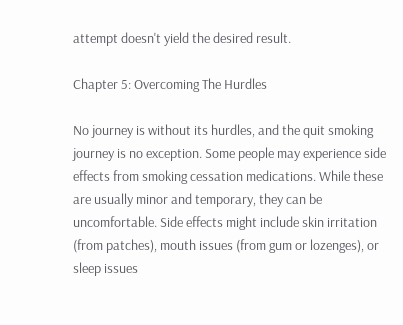attempt doesn't yield the desired result.

Chapter 5: Overcoming The Hurdles

No journey is without its hurdles, and the quit smoking journey is no exception. Some people may experience side effects from smoking cessation medications. While these are usually minor and temporary, they can be uncomfortable. Side effects might include skin irritation (from patches), mouth issues (from gum or lozenges), or sleep issues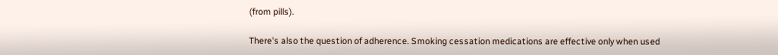(from pills).

There's also the question of adherence. Smoking cessation medications are effective only when used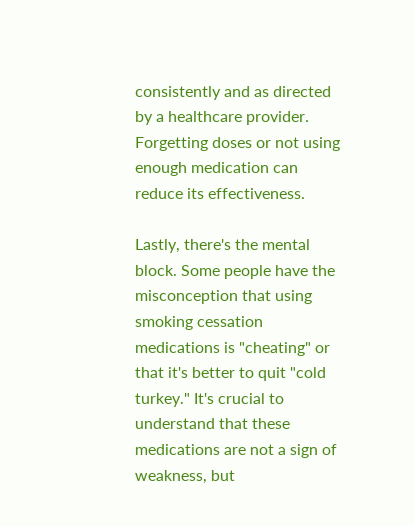consistently and as directed by a healthcare provider. Forgetting doses or not using enough medication can reduce its effectiveness.

Lastly, there's the mental block. Some people have the misconception that using smoking cessation medications is "cheating" or that it's better to quit "cold turkey." It's crucial to understand that these medications are not a sign of weakness, but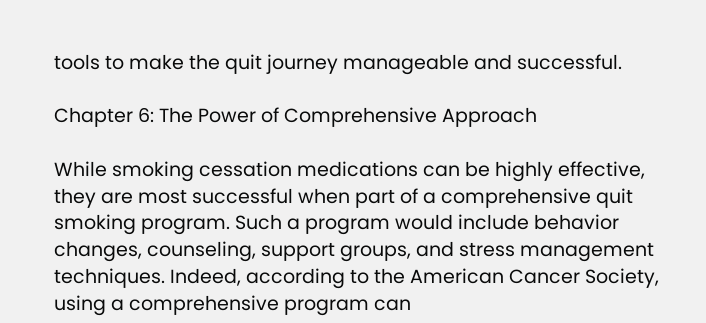tools to make the quit journey manageable and successful.

Chapter 6: The Power of Comprehensive Approach

While smoking cessation medications can be highly effective, they are most successful when part of a comprehensive quit smoking program. Such a program would include behavior changes, counseling, support groups, and stress management techniques. Indeed, according to the American Cancer Society, using a comprehensive program can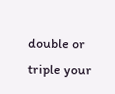double or triple your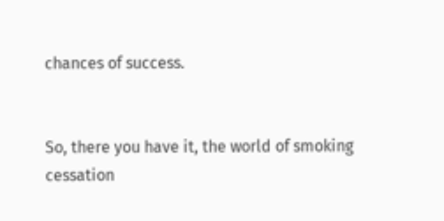chances of success.


So, there you have it, the world of smoking cessation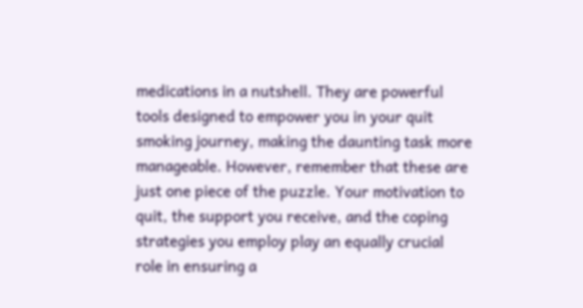medications in a nutshell. They are powerful tools designed to empower you in your quit smoking journey, making the daunting task more manageable. However, remember that these are just one piece of the puzzle. Your motivation to quit, the support you receive, and the coping strategies you employ play an equally crucial role in ensuring a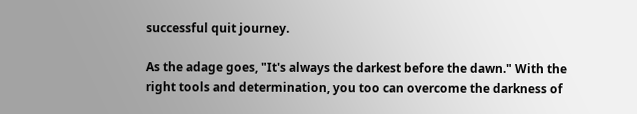successful quit journey.

As the adage goes, "It's always the darkest before the dawn." With the right tools and determination, you too can overcome the darkness of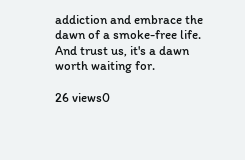addiction and embrace the dawn of a smoke-free life. And trust us, it's a dawn worth waiting for.

26 views0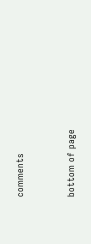comments


bottom of page